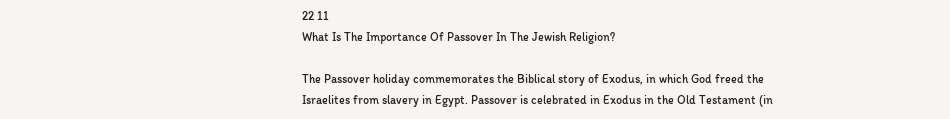22 11
What Is The Importance Of Passover In The Jewish Religion?

The Passover holiday commemorates the Biblical story of Exodus, in which God freed the Israelites from slavery in Egypt. Passover is celebrated in Exodus in the Old Testament (in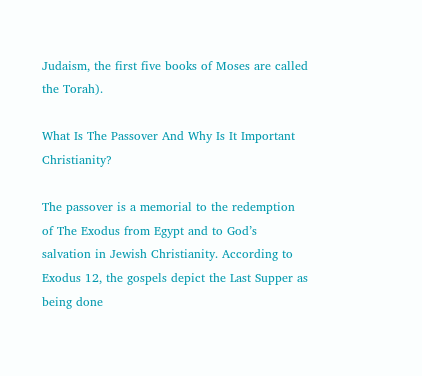Judaism, the first five books of Moses are called the Torah).

What Is The Passover And Why Is It Important Christianity?

The passover is a memorial to the redemption of The Exodus from Egypt and to God’s salvation in Jewish Christianity. According to Exodus 12, the gospels depict the Last Supper as being done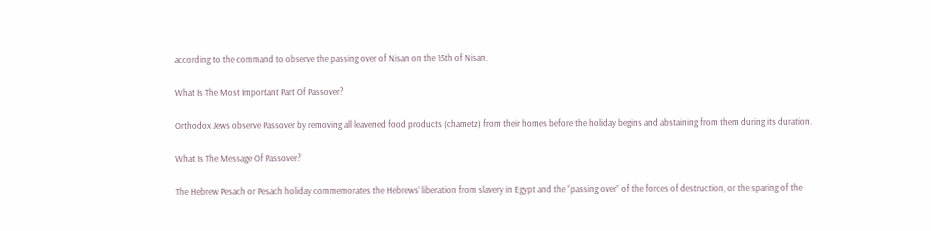according to the command to observe the passing over of Nisan on the 15th of Nisan.

What Is The Most Important Part Of Passover?

Orthodox Jews observe Passover by removing all leavened food products (chametz) from their homes before the holiday begins and abstaining from them during its duration.

What Is The Message Of Passover?

The Hebrew Pesach or Pesach holiday commemorates the Hebrews’ liberation from slavery in Egypt and the “passing over” of the forces of destruction, or the sparing of the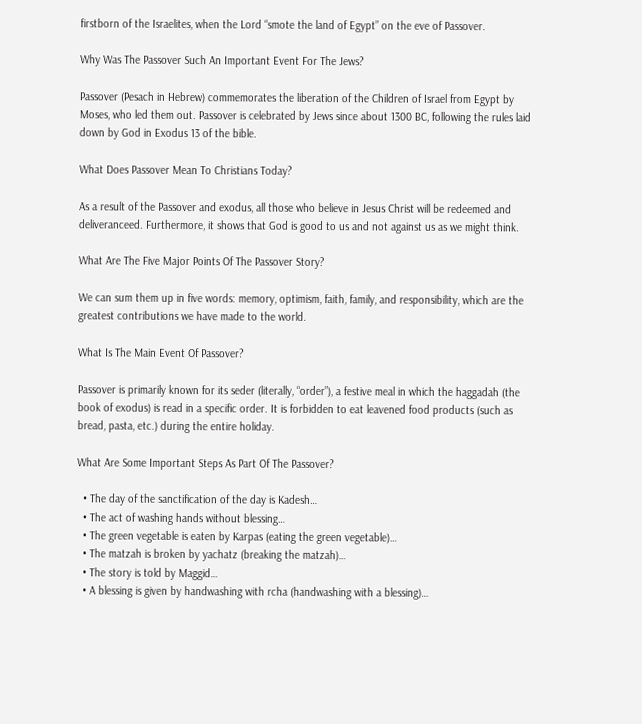firstborn of the Israelites, when the Lord “smote the land of Egypt” on the eve of Passover.

Why Was The Passover Such An Important Event For The Jews?

Passover (Pesach in Hebrew) commemorates the liberation of the Children of Israel from Egypt by Moses, who led them out. Passover is celebrated by Jews since about 1300 BC, following the rules laid down by God in Exodus 13 of the bible.

What Does Passover Mean To Christians Today?

As a result of the Passover and exodus, all those who believe in Jesus Christ will be redeemed and deliveranceed. Furthermore, it shows that God is good to us and not against us as we might think.

What Are The Five Major Points Of The Passover Story?

We can sum them up in five words: memory, optimism, faith, family, and responsibility, which are the greatest contributions we have made to the world.

What Is The Main Event Of Passover?

Passover is primarily known for its seder (literally, “order”), a festive meal in which the haggadah (the book of exodus) is read in a specific order. It is forbidden to eat leavened food products (such as bread, pasta, etc.) during the entire holiday.

What Are Some Important Steps As Part Of The Passover?

  • The day of the sanctification of the day is Kadesh…
  • The act of washing hands without blessing…
  • The green vegetable is eaten by Karpas (eating the green vegetable)…
  • The matzah is broken by yachatz (breaking the matzah)…
  • The story is told by Maggid…
  • A blessing is given by handwashing with rcha (handwashing with a blessing)…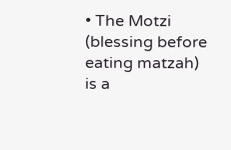• The Motzi (blessing before eating matzah) is a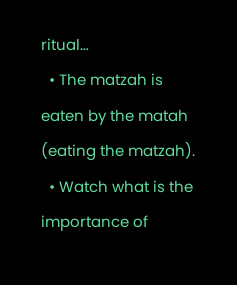ritual…
  • The matzah is eaten by the matah (eating the matzah).
  • Watch what is the importance of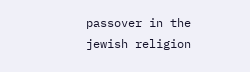passover in the jewish religion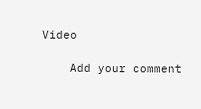Video

    Add your comment